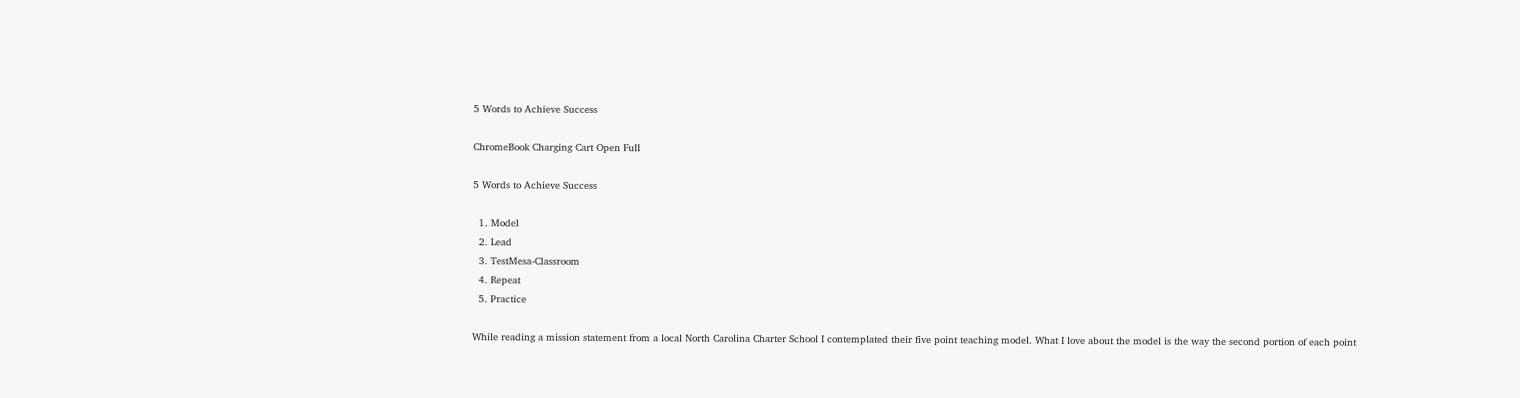5 Words to Achieve Success

ChromeBook Charging Cart Open Full

5 Words to Achieve Success

  1. Model
  2. Lead
  3. TestMesa-Classroom
  4. Repeat
  5. Practice

While reading a mission statement from a local North Carolina Charter School I contemplated their five point teaching model. What I love about the model is the way the second portion of each point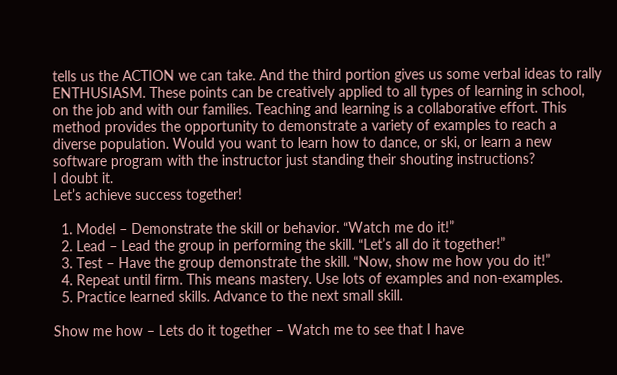tells us the ACTION we can take. And the third portion gives us some verbal ideas to rally ENTHUSIASM. These points can be creatively applied to all types of learning in school, on the job and with our families. Teaching and learning is a collaborative effort. This method provides the opportunity to demonstrate a variety of examples to reach a diverse population. Would you want to learn how to dance, or ski, or learn a new software program with the instructor just standing their shouting instructions?
I doubt it.
Let’s achieve success together!

  1. Model – Demonstrate the skill or behavior. “Watch me do it!”
  2. Lead – Lead the group in performing the skill. “Let’s all do it together!”
  3. Test – Have the group demonstrate the skill. “Now, show me how you do it!”
  4. Repeat until firm. This means mastery. Use lots of examples and non-examples.
  5. Practice learned skills. Advance to the next small skill.

Show me how – Lets do it together – Watch me to see that I have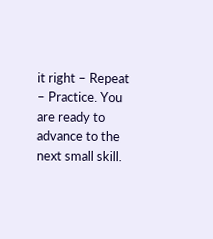it right – Repeat – Practice. You are ready to advance to the next small skill.